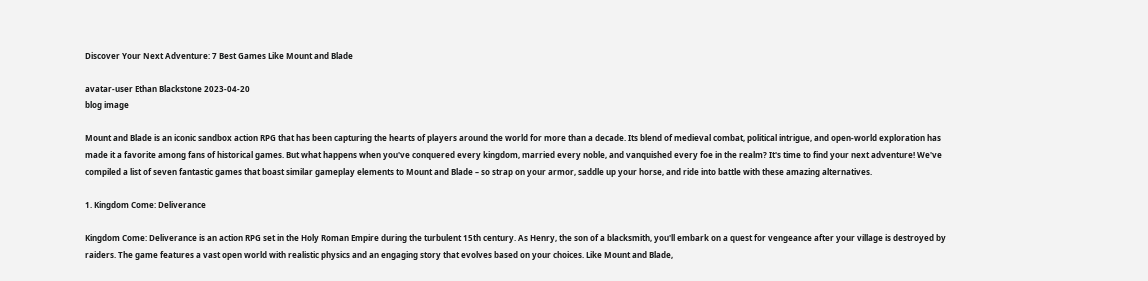Discover Your Next Adventure: 7 Best Games Like Mount and Blade

avatar-user Ethan Blackstone 2023-04-20
blog image

Mount and Blade is an iconic sandbox action RPG that has been capturing the hearts of players around the world for more than a decade. Its blend of medieval combat, political intrigue, and open-world exploration has made it a favorite among fans of historical games. But what happens when you've conquered every kingdom, married every noble, and vanquished every foe in the realm? It's time to find your next adventure! We've compiled a list of seven fantastic games that boast similar gameplay elements to Mount and Blade – so strap on your armor, saddle up your horse, and ride into battle with these amazing alternatives.

1. Kingdom Come: Deliverance

Kingdom Come: Deliverance is an action RPG set in the Holy Roman Empire during the turbulent 15th century. As Henry, the son of a blacksmith, you'll embark on a quest for vengeance after your village is destroyed by raiders. The game features a vast open world with realistic physics and an engaging story that evolves based on your choices. Like Mount and Blade,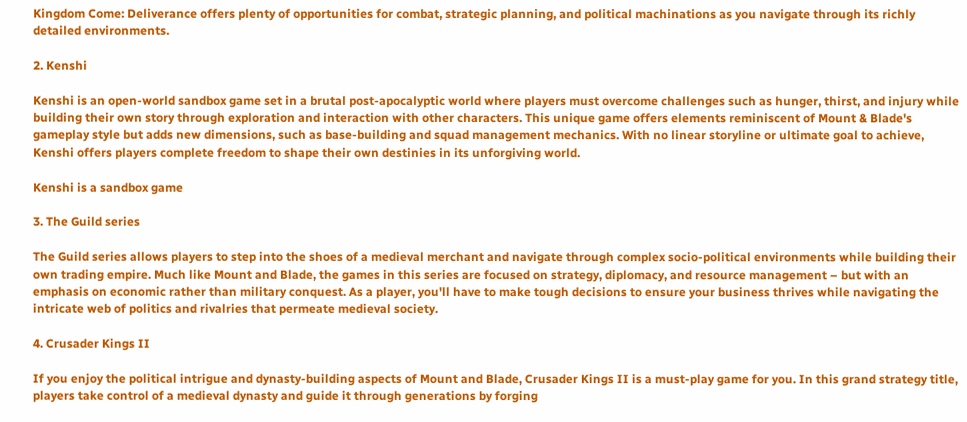Kingdom Come: Deliverance offers plenty of opportunities for combat, strategic planning, and political machinations as you navigate through its richly detailed environments.

2. Kenshi

Kenshi is an open-world sandbox game set in a brutal post-apocalyptic world where players must overcome challenges such as hunger, thirst, and injury while building their own story through exploration and interaction with other characters. This unique game offers elements reminiscent of Mount & Blade's gameplay style but adds new dimensions, such as base-building and squad management mechanics. With no linear storyline or ultimate goal to achieve, Kenshi offers players complete freedom to shape their own destinies in its unforgiving world.

Kenshi is a sandbox game

3. The Guild series

The Guild series allows players to step into the shoes of a medieval merchant and navigate through complex socio-political environments while building their own trading empire. Much like Mount and Blade, the games in this series are focused on strategy, diplomacy, and resource management – but with an emphasis on economic rather than military conquest. As a player, you'll have to make tough decisions to ensure your business thrives while navigating the intricate web of politics and rivalries that permeate medieval society.

4. Crusader Kings II

If you enjoy the political intrigue and dynasty-building aspects of Mount and Blade, Crusader Kings II is a must-play game for you. In this grand strategy title, players take control of a medieval dynasty and guide it through generations by forging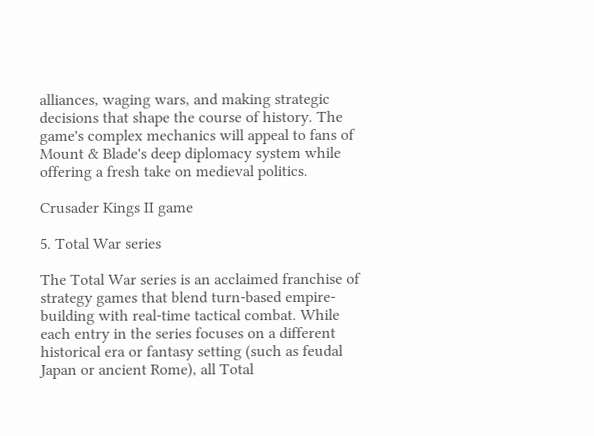alliances, waging wars, and making strategic decisions that shape the course of history. The game's complex mechanics will appeal to fans of Mount & Blade's deep diplomacy system while offering a fresh take on medieval politics.

Crusader Kings II game

5. Total War series

The Total War series is an acclaimed franchise of strategy games that blend turn-based empire-building with real-time tactical combat. While each entry in the series focuses on a different historical era or fantasy setting (such as feudal Japan or ancient Rome), all Total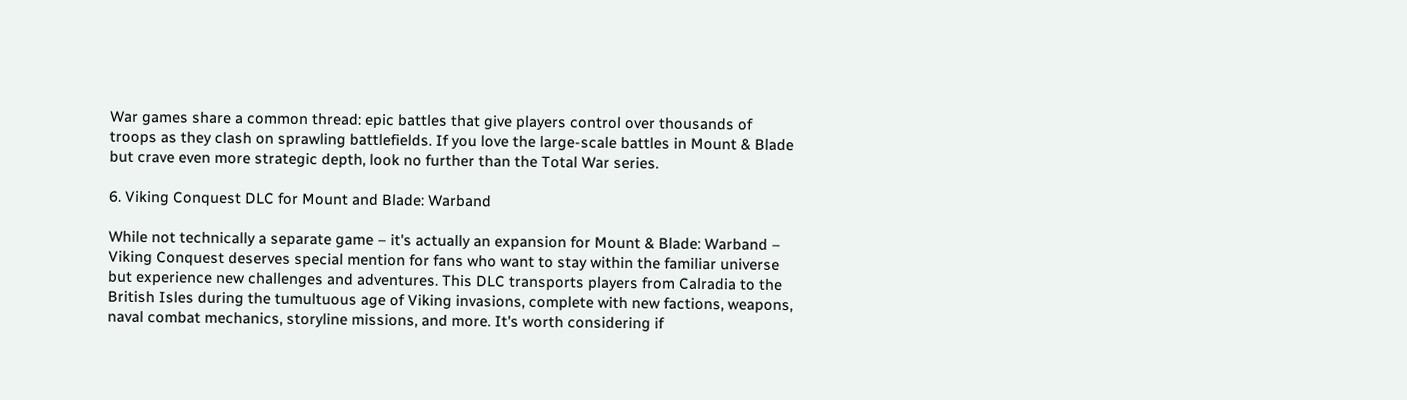War games share a common thread: epic battles that give players control over thousands of troops as they clash on sprawling battlefields. If you love the large-scale battles in Mount & Blade but crave even more strategic depth, look no further than the Total War series.

6. Viking Conquest DLC for Mount and Blade: Warband

While not technically a separate game – it's actually an expansion for Mount & Blade: Warband – Viking Conquest deserves special mention for fans who want to stay within the familiar universe but experience new challenges and adventures. This DLC transports players from Calradia to the British Isles during the tumultuous age of Viking invasions, complete with new factions, weapons, naval combat mechanics, storyline missions, and more. It's worth considering if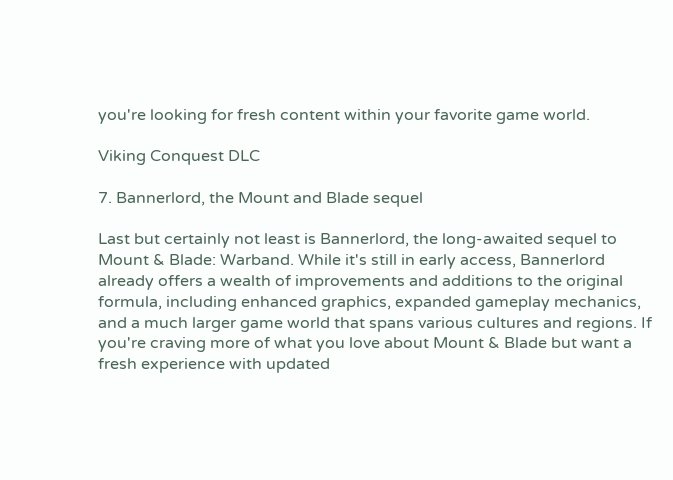you're looking for fresh content within your favorite game world.

Viking Conquest DLC

7. Bannerlord, the Mount and Blade sequel

Last but certainly not least is Bannerlord, the long-awaited sequel to Mount & Blade: Warband. While it's still in early access, Bannerlord already offers a wealth of improvements and additions to the original formula, including enhanced graphics, expanded gameplay mechanics, and a much larger game world that spans various cultures and regions. If you're craving more of what you love about Mount & Blade but want a fresh experience with updated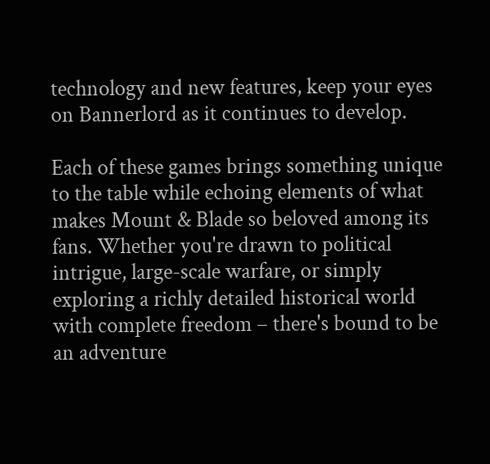technology and new features, keep your eyes on Bannerlord as it continues to develop.

Each of these games brings something unique to the table while echoing elements of what makes Mount & Blade so beloved among its fans. Whether you're drawn to political intrigue, large-scale warfare, or simply exploring a richly detailed historical world with complete freedom – there's bound to be an adventure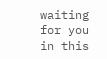waiting for you in this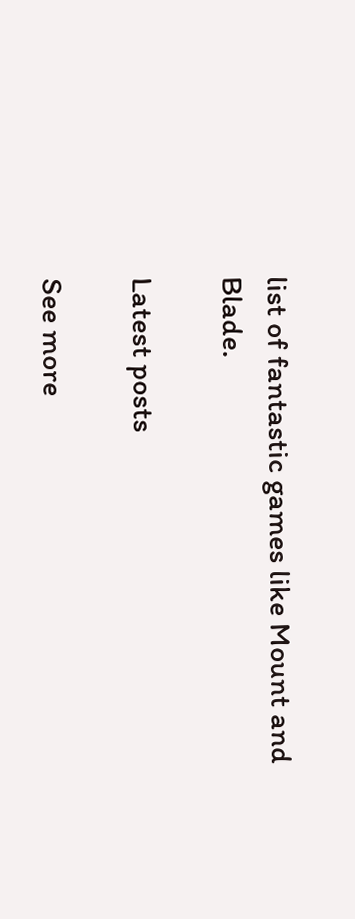list of fantastic games like Mount and Blade.

Latest posts

See more